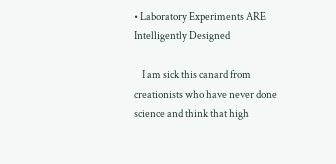• Laboratory Experiments ARE Intelligently Designed

    I am sick this canard from creationists who have never done science and think that high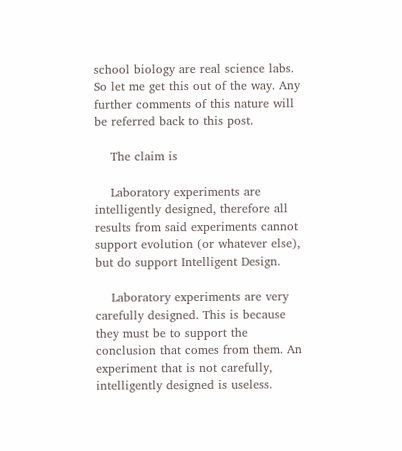school biology are real science labs. So let me get this out of the way. Any further comments of this nature will be referred back to this post.

    The claim is

    Laboratory experiments are intelligently designed, therefore all results from said experiments cannot support evolution (or whatever else), but do support Intelligent Design.

    Laboratory experiments are very carefully designed. This is because they must be to support the conclusion that comes from them. An experiment that is not carefully, intelligently designed is useless.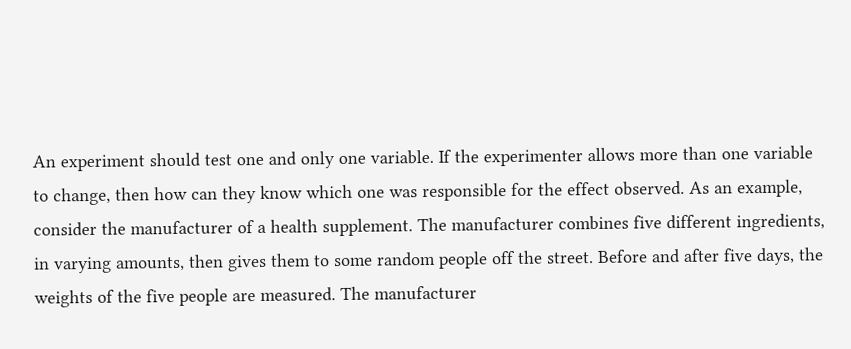An experiment should test one and only one variable. If the experimenter allows more than one variable to change, then how can they know which one was responsible for the effect observed. As an example, consider the manufacturer of a health supplement. The manufacturer combines five different ingredients, in varying amounts, then gives them to some random people off the street. Before and after five days, the weights of the five people are measured. The manufacturer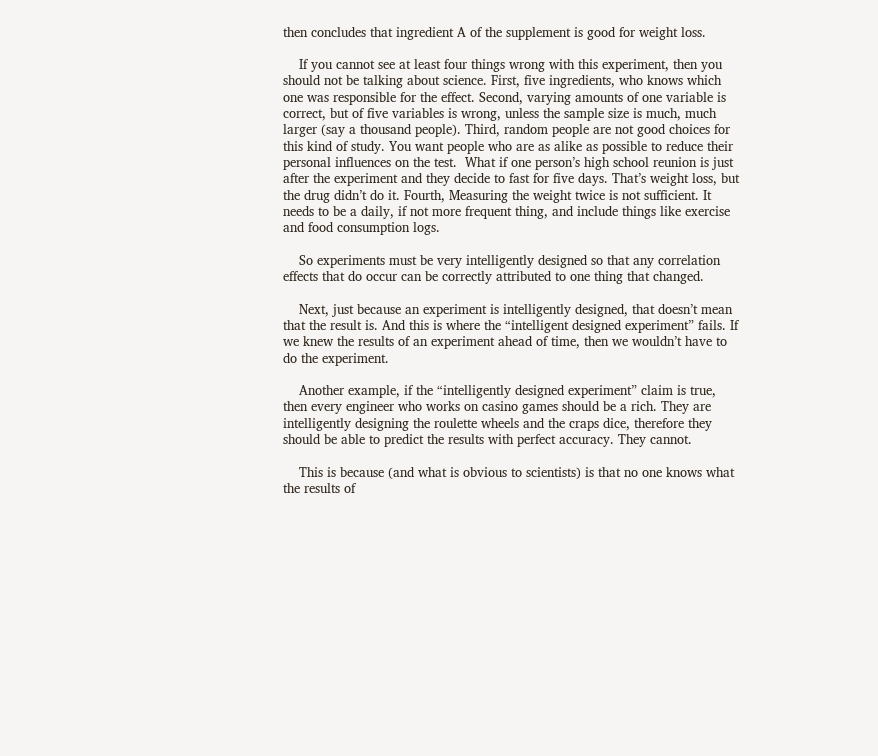then concludes that ingredient A of the supplement is good for weight loss.

    If you cannot see at least four things wrong with this experiment, then you should not be talking about science. First, five ingredients, who knows which one was responsible for the effect. Second, varying amounts of one variable is correct, but of five variables is wrong, unless the sample size is much, much larger (say a thousand people). Third, random people are not good choices for this kind of study. You want people who are as alike as possible to reduce their personal influences on the test.  What if one person’s high school reunion is just after the experiment and they decide to fast for five days. That’s weight loss, but the drug didn’t do it. Fourth, Measuring the weight twice is not sufficient. It needs to be a daily, if not more frequent thing, and include things like exercise and food consumption logs.

    So experiments must be very intelligently designed so that any correlation effects that do occur can be correctly attributed to one thing that changed.

    Next, just because an experiment is intelligently designed, that doesn’t mean that the result is. And this is where the “intelligent designed experiment” fails. If we knew the results of an experiment ahead of time, then we wouldn’t have to do the experiment.

    Another example, if the “intelligently designed experiment” claim is true, then every engineer who works on casino games should be a rich. They are intelligently designing the roulette wheels and the craps dice, therefore they should be able to predict the results with perfect accuracy. They cannot.

    This is because (and what is obvious to scientists) is that no one knows what the results of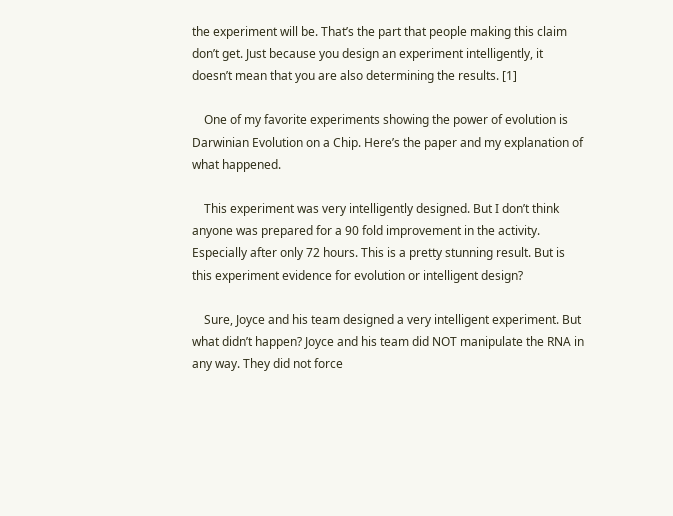the experiment will be. That’s the part that people making this claim don’t get. Just because you design an experiment intelligently, it doesn’t mean that you are also determining the results. [1]

    One of my favorite experiments showing the power of evolution is Darwinian Evolution on a Chip. Here’s the paper and my explanation of what happened.

    This experiment was very intelligently designed. But I don’t think anyone was prepared for a 90 fold improvement in the activity. Especially after only 72 hours. This is a pretty stunning result. But is this experiment evidence for evolution or intelligent design?

    Sure, Joyce and his team designed a very intelligent experiment. But what didn’t happen? Joyce and his team did NOT manipulate the RNA in any way. They did not force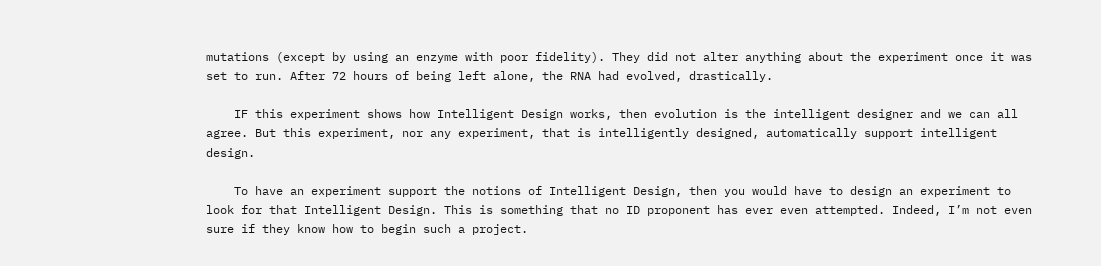mutations (except by using an enzyme with poor fidelity). They did not alter anything about the experiment once it was set to run. After 72 hours of being left alone, the RNA had evolved, drastically.

    IF this experiment shows how Intelligent Design works, then evolution is the intelligent designer and we can all agree. But this experiment, nor any experiment, that is intelligently designed, automatically support intelligent design.

    To have an experiment support the notions of Intelligent Design, then you would have to design an experiment to look for that Intelligent Design. This is something that no ID proponent has ever even attempted. Indeed, I’m not even sure if they know how to begin such a project.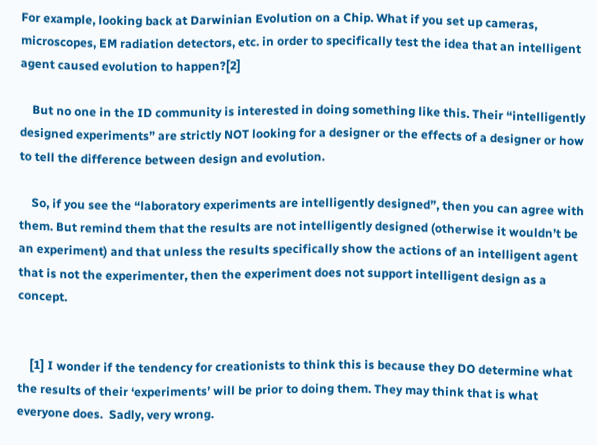For example, looking back at Darwinian Evolution on a Chip. What if you set up cameras, microscopes, EM radiation detectors, etc. in order to specifically test the idea that an intelligent agent caused evolution to happen?[2]

    But no one in the ID community is interested in doing something like this. Their “intelligently designed experiments” are strictly NOT looking for a designer or the effects of a designer or how to tell the difference between design and evolution.

    So, if you see the “laboratory experiments are intelligently designed”, then you can agree with them. But remind them that the results are not intelligently designed (otherwise it wouldn’t be an experiment) and that unless the results specifically show the actions of an intelligent agent that is not the experimenter, then the experiment does not support intelligent design as a concept.


    [1] I wonder if the tendency for creationists to think this is because they DO determine what the results of their ‘experiments’ will be prior to doing them. They may think that is what everyone does.  Sadly, very wrong.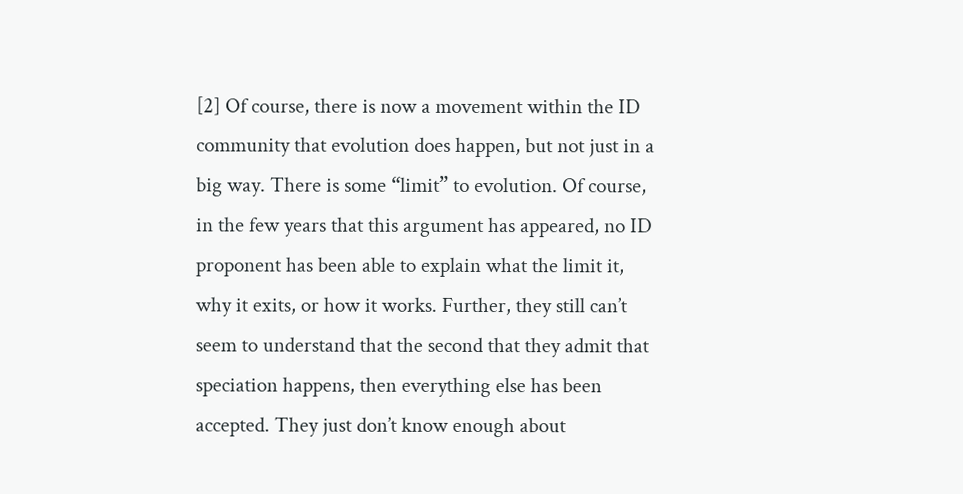[2] Of course, there is now a movement within the ID community that evolution does happen, but not just in a big way. There is some “limit” to evolution. Of course, in the few years that this argument has appeared, no ID proponent has been able to explain what the limit it, why it exits, or how it works. Further, they still can’t seem to understand that the second that they admit that speciation happens, then everything else has been accepted. They just don’t know enough about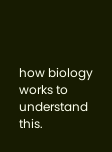how biology works to understand this.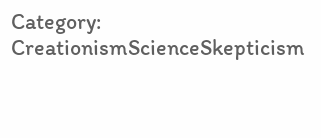Category: CreationismScienceSkepticism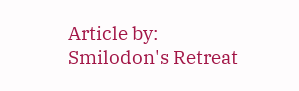Article by: Smilodon's Retreat